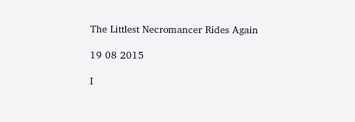The Littlest Necromancer Rides Again

19 08 2015

I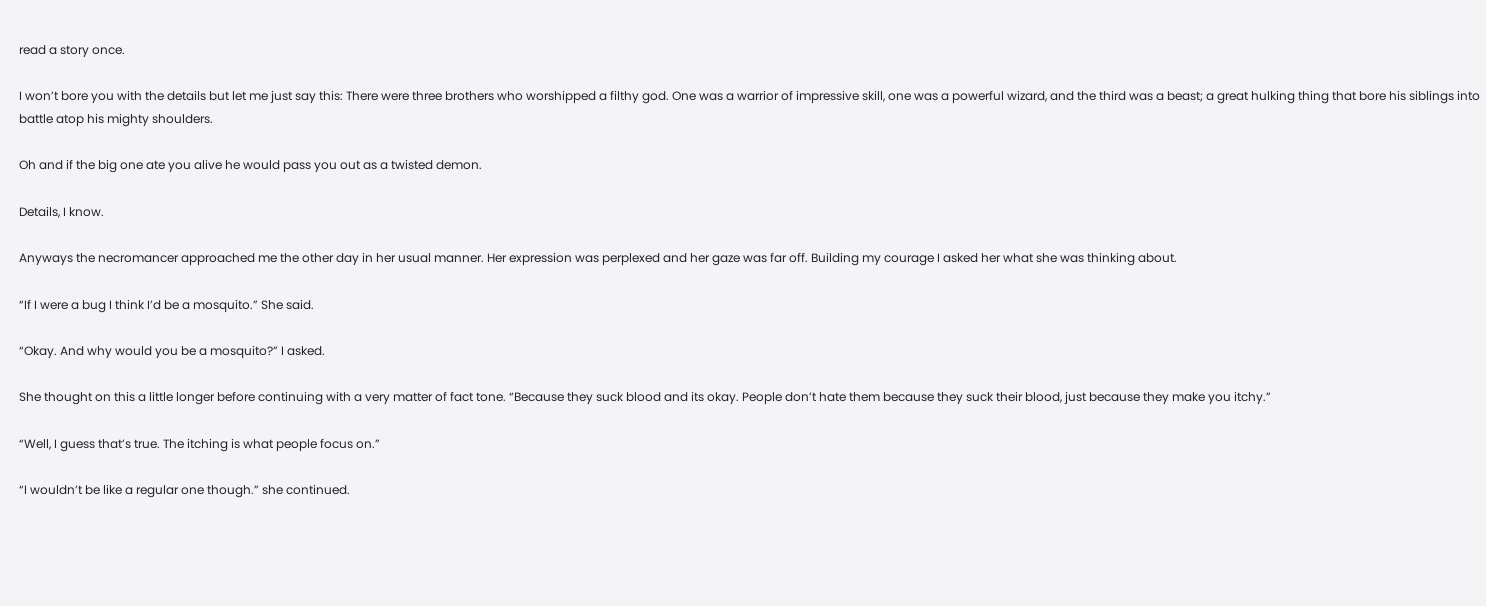read a story once.

I won’t bore you with the details but let me just say this: There were three brothers who worshipped a filthy god. One was a warrior of impressive skill, one was a powerful wizard, and the third was a beast; a great hulking thing that bore his siblings into battle atop his mighty shoulders.

Oh and if the big one ate you alive he would pass you out as a twisted demon.

Details, I know.

Anyways the necromancer approached me the other day in her usual manner. Her expression was perplexed and her gaze was far off. Building my courage I asked her what she was thinking about.

“If I were a bug I think I’d be a mosquito.” She said.

“Okay. And why would you be a mosquito?” I asked.

She thought on this a little longer before continuing with a very matter of fact tone. “Because they suck blood and its okay. People don’t hate them because they suck their blood, just because they make you itchy.”

“Well, I guess that’s true. The itching is what people focus on.”

“I wouldn’t be like a regular one though.” she continued.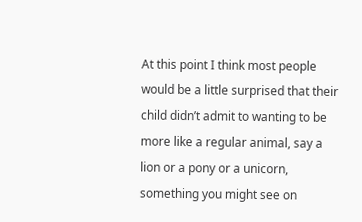At this point I think most people would be a little surprised that their child didn’t admit to wanting to be more like a regular animal, say a lion or a pony or a unicorn, something you might see on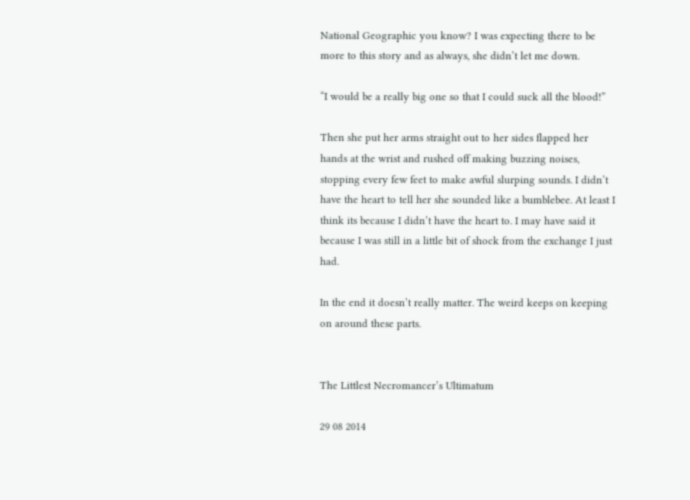National Geographic you know? I was expecting there to be more to this story and as always, she didn’t let me down.

“I would be a really big one so that I could suck all the blood!”

Then she put her arms straight out to her sides flapped her hands at the wrist and rushed off making buzzing noises, stopping every few feet to make awful slurping sounds. I didn’t have the heart to tell her she sounded like a bumblebee. At least I think its because I didn’t have the heart to. I may have said it because I was still in a little bit of shock from the exchange I just had.

In the end it doesn’t really matter. The weird keeps on keeping on around these parts.


The Littlest Necromancer’s Ultimatum

29 08 2014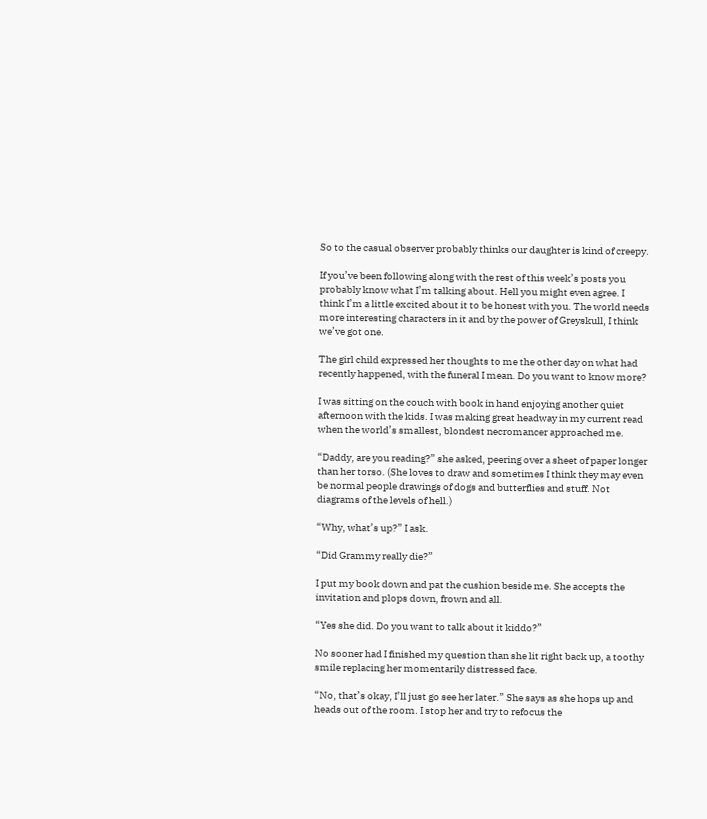So to the casual observer probably thinks our daughter is kind of creepy.

If you’ve been following along with the rest of this week’s posts you probably know what I’m talking about. Hell you might even agree. I think I’m a little excited about it to be honest with you. The world needs more interesting characters in it and by the power of Greyskull, I think we’ve got one.

The girl child expressed her thoughts to me the other day on what had recently happened, with the funeral I mean. Do you want to know more?

I was sitting on the couch with book in hand enjoying another quiet afternoon with the kids. I was making great headway in my current read when the world’s smallest, blondest necromancer approached me.

“Daddy, are you reading?” she asked, peering over a sheet of paper longer than her torso. (She loves to draw and sometimes I think they may even be normal people drawings of dogs and butterflies and stuff. Not diagrams of the levels of hell.)

“Why, what’s up?” I ask.

“Did Grammy really die?”

I put my book down and pat the cushion beside me. She accepts the invitation and plops down, frown and all.

“Yes she did. Do you want to talk about it kiddo?”

No sooner had I finished my question than she lit right back up, a toothy smile replacing her momentarily distressed face.

“No, that’s okay, I’ll just go see her later.” She says as she hops up and heads out of the room. I stop her and try to refocus the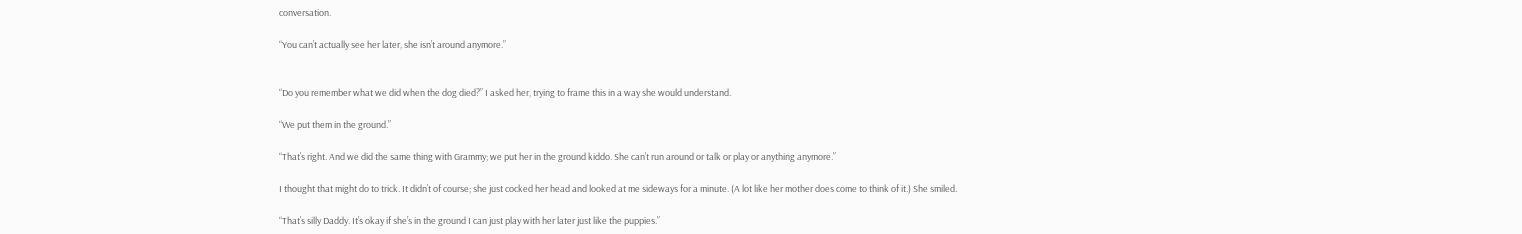conversation.

“You can’t actually see her later, she isn’t around anymore.”


“Do you remember what we did when the dog died?” I asked her, trying to frame this in a way she would understand.

“We put them in the ground.”

“That’s right. And we did the same thing with Grammy; we put her in the ground kiddo. She can’t run around or talk or play or anything anymore.”

I thought that might do to trick. It didn’t of course; she just cocked her head and looked at me sideways for a minute. (A lot like her mother does come to think of it.) She smiled.

“That’s silly Daddy. It’s okay if she’s in the ground I can just play with her later just like the puppies.”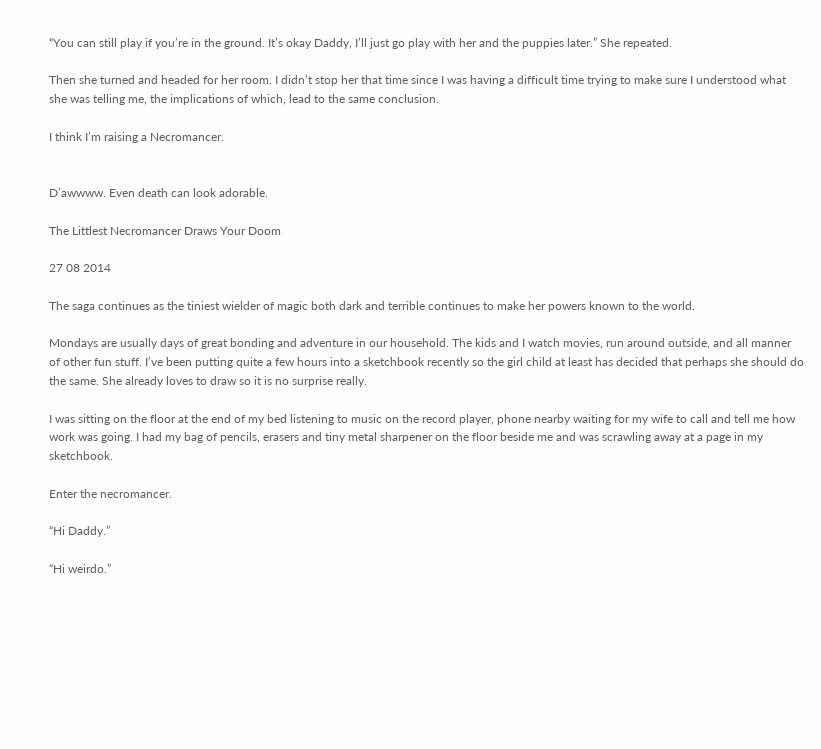“You can still play if you’re in the ground. It’s okay Daddy, I’ll just go play with her and the puppies later.” She repeated.

Then she turned and headed for her room. I didn’t stop her that time since I was having a difficult time trying to make sure I understood what she was telling me, the implications of which, lead to the same conclusion.

I think I’m raising a Necromancer.


D’awwww. Even death can look adorable.

The Littlest Necromancer Draws Your Doom

27 08 2014

The saga continues as the tiniest wielder of magic both dark and terrible continues to make her powers known to the world.

Mondays are usually days of great bonding and adventure in our household. The kids and I watch movies, run around outside, and all manner of other fun stuff. I’ve been putting quite a few hours into a sketchbook recently so the girl child at least has decided that perhaps she should do the same. She already loves to draw so it is no surprise really.

I was sitting on the floor at the end of my bed listening to music on the record player, phone nearby waiting for my wife to call and tell me how work was going. I had my bag of pencils, erasers and tiny metal sharpener on the floor beside me and was scrawling away at a page in my sketchbook.

Enter the necromancer.

“Hi Daddy.”

“Hi weirdo.”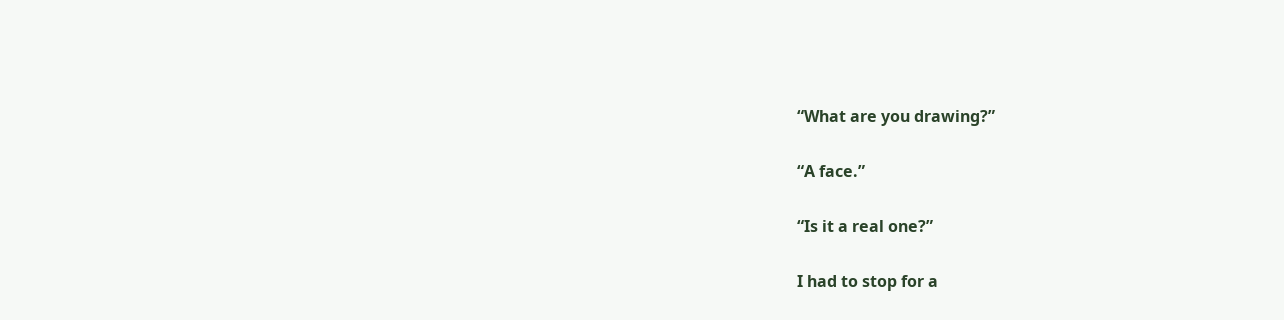“What are you drawing?”

“A face.”

“Is it a real one?”

I had to stop for a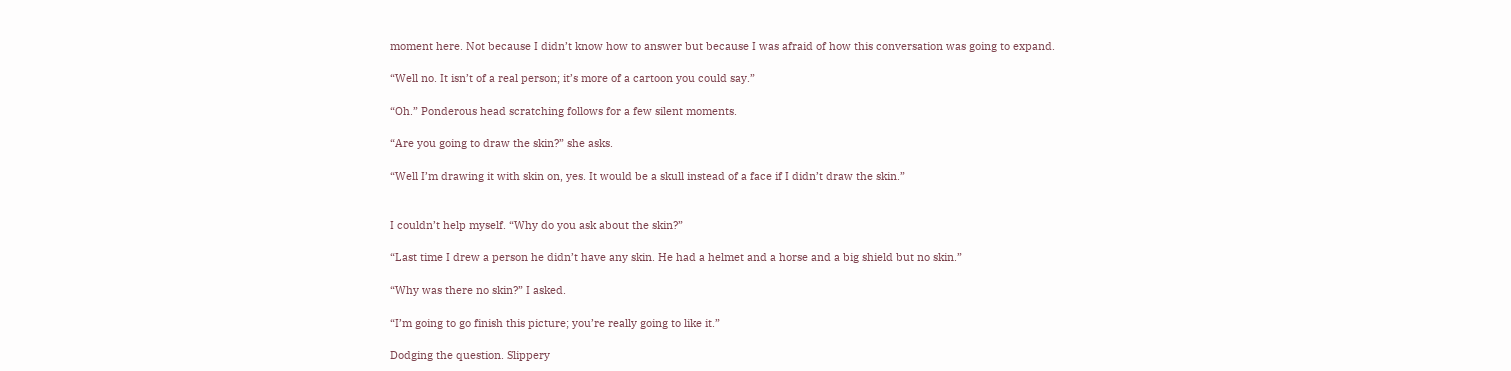moment here. Not because I didn’t know how to answer but because I was afraid of how this conversation was going to expand.

“Well no. It isn’t of a real person; it’s more of a cartoon you could say.”

“Oh.” Ponderous head scratching follows for a few silent moments.

“Are you going to draw the skin?” she asks.

“Well I’m drawing it with skin on, yes. It would be a skull instead of a face if I didn’t draw the skin.”


I couldn’t help myself. “Why do you ask about the skin?”

“Last time I drew a person he didn’t have any skin. He had a helmet and a horse and a big shield but no skin.”

“Why was there no skin?” I asked.

“I’m going to go finish this picture; you’re really going to like it.”

Dodging the question. Slippery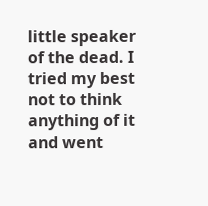little speaker of the dead. I tried my best not to think anything of it and went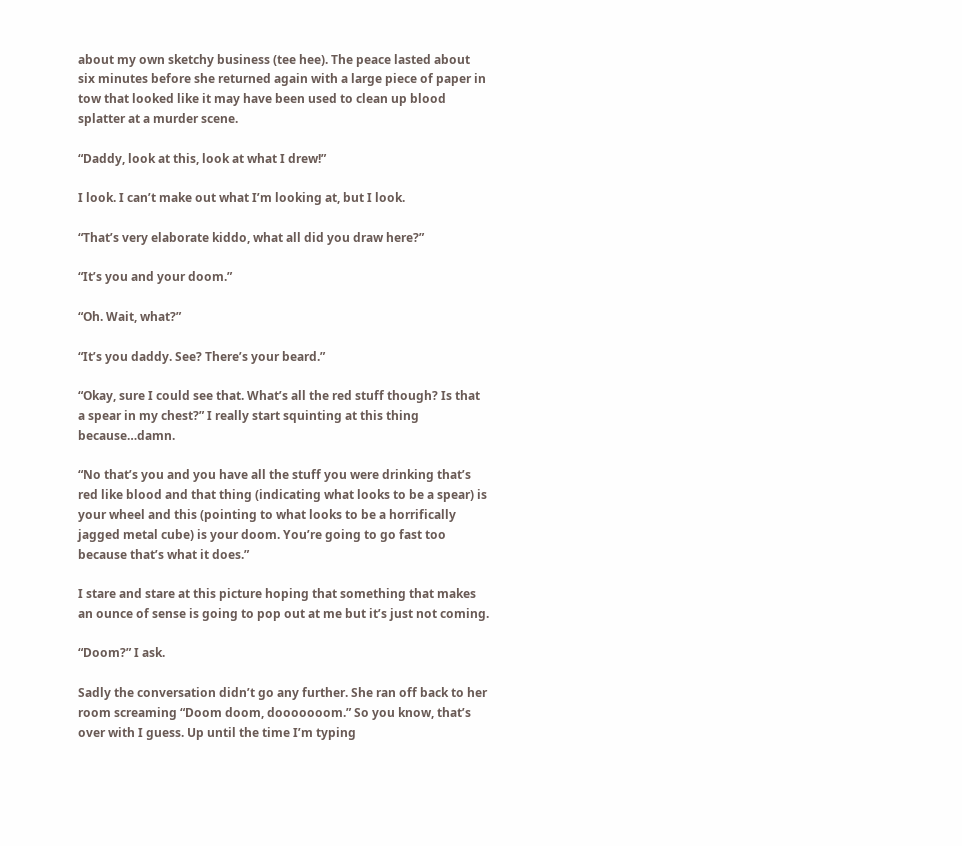about my own sketchy business (tee hee). The peace lasted about six minutes before she returned again with a large piece of paper in tow that looked like it may have been used to clean up blood splatter at a murder scene.

“Daddy, look at this, look at what I drew!”

I look. I can’t make out what I’m looking at, but I look.

“That’s very elaborate kiddo, what all did you draw here?”

“It’s you and your doom.”

“Oh. Wait, what?”

“It’s you daddy. See? There’s your beard.”

“Okay, sure I could see that. What’s all the red stuff though? Is that a spear in my chest?” I really start squinting at this thing because…damn.

“No that’s you and you have all the stuff you were drinking that’s red like blood and that thing (indicating what looks to be a spear) is your wheel and this (pointing to what looks to be a horrifically jagged metal cube) is your doom. You’re going to go fast too because that’s what it does.”

I stare and stare at this picture hoping that something that makes an ounce of sense is going to pop out at me but it’s just not coming.

“Doom?” I ask.

Sadly the conversation didn’t go any further. She ran off back to her room screaming “Doom doom, dooooooom.” So you know, that’s over with I guess. Up until the time I’m typing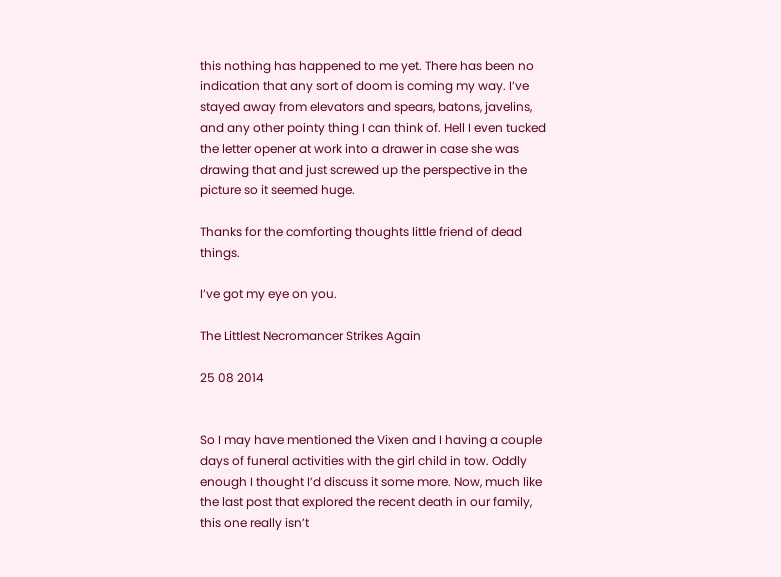this nothing has happened to me yet. There has been no indication that any sort of doom is coming my way. I’ve stayed away from elevators and spears, batons, javelins, and any other pointy thing I can think of. Hell I even tucked the letter opener at work into a drawer in case she was drawing that and just screwed up the perspective in the picture so it seemed huge.

Thanks for the comforting thoughts little friend of dead things.

I’ve got my eye on you.

The Littlest Necromancer Strikes Again

25 08 2014


So I may have mentioned the Vixen and I having a couple days of funeral activities with the girl child in tow. Oddly enough I thought I’d discuss it some more. Now, much like the last post that explored the recent death in our family, this one really isn’t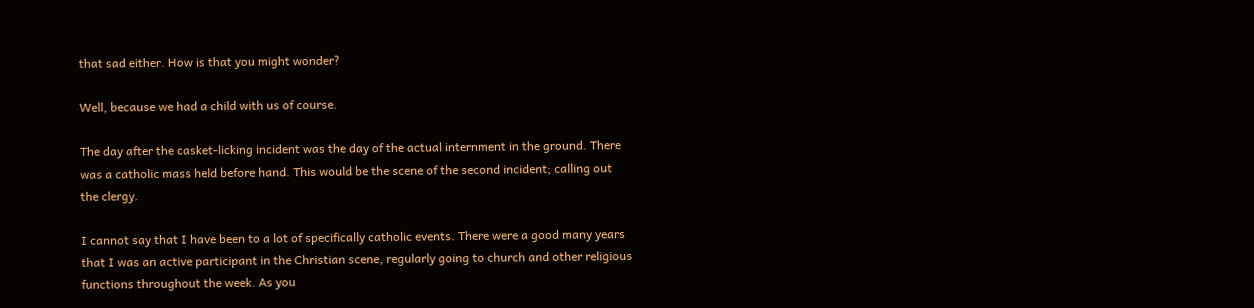that sad either. How is that you might wonder?

Well, because we had a child with us of course.

The day after the casket-licking incident was the day of the actual internment in the ground. There was a catholic mass held before hand. This would be the scene of the second incident; calling out the clergy.

I cannot say that I have been to a lot of specifically catholic events. There were a good many years that I was an active participant in the Christian scene, regularly going to church and other religious functions throughout the week. As you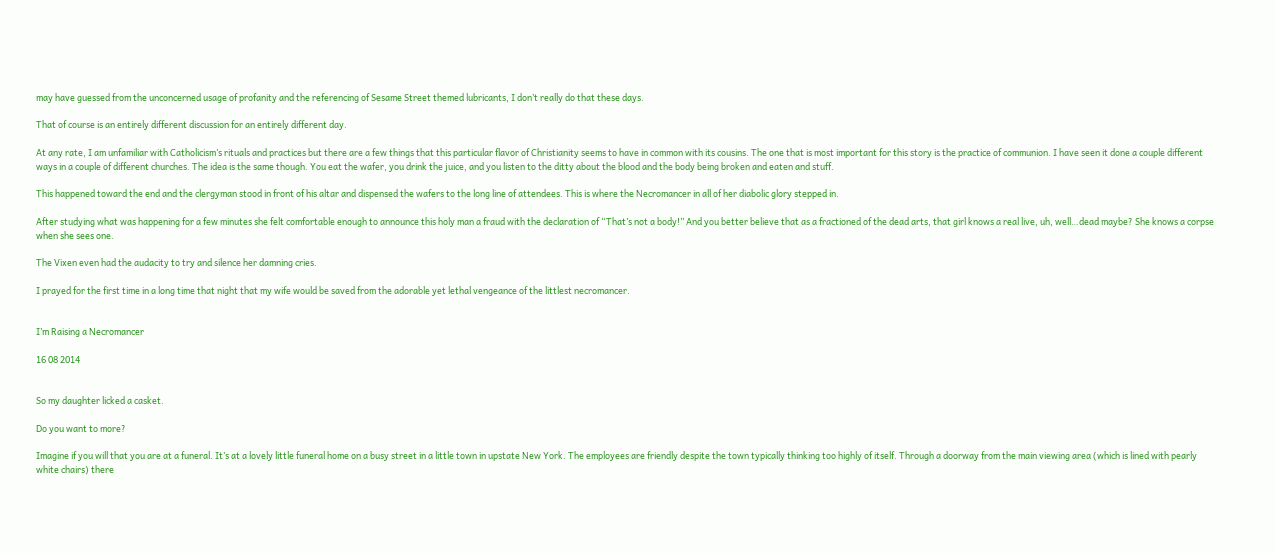may have guessed from the unconcerned usage of profanity and the referencing of Sesame Street themed lubricants, I don’t really do that these days.

That of course is an entirely different discussion for an entirely different day.

At any rate, I am unfamiliar with Catholicism’s rituals and practices but there are a few things that this particular flavor of Christianity seems to have in common with its cousins. The one that is most important for this story is the practice of communion. I have seen it done a couple different ways in a couple of different churches. The idea is the same though. You eat the wafer, you drink the juice, and you listen to the ditty about the blood and the body being broken and eaten and stuff.

This happened toward the end and the clergyman stood in front of his altar and dispensed the wafers to the long line of attendees. This is where the Necromancer in all of her diabolic glory stepped in.

After studying what was happening for a few minutes she felt comfortable enough to announce this holy man a fraud with the declaration of “That’s not a body!” And you better believe that as a fractioned of the dead arts, that girl knows a real live, uh, well…dead maybe? She knows a corpse when she sees one.

The Vixen even had the audacity to try and silence her damning cries.

I prayed for the first time in a long time that night that my wife would be saved from the adorable yet lethal vengeance of the littlest necromancer.


I’m Raising a Necromancer

16 08 2014


So my daughter licked a casket.

Do you want to more?

Imagine if you will that you are at a funeral. It’s at a lovely little funeral home on a busy street in a little town in upstate New York. The employees are friendly despite the town typically thinking too highly of itself. Through a doorway from the main viewing area (which is lined with pearly white chairs) there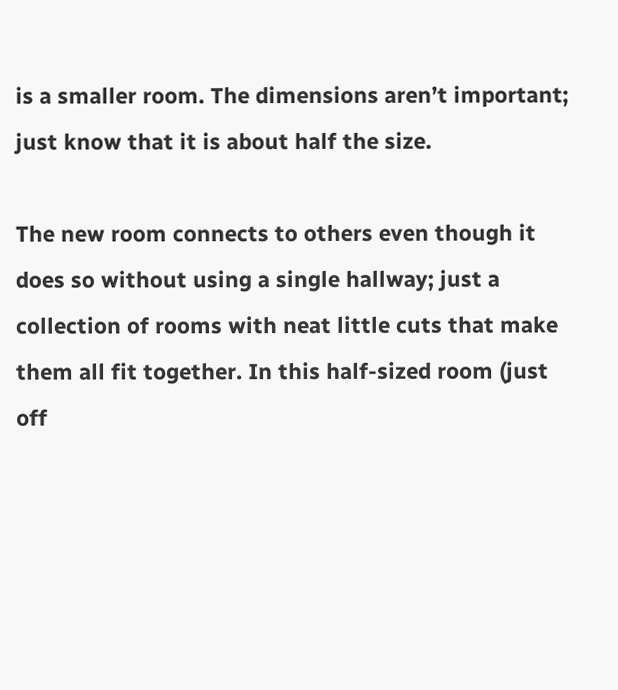is a smaller room. The dimensions aren’t important; just know that it is about half the size.

The new room connects to others even though it does so without using a single hallway; just a collection of rooms with neat little cuts that make them all fit together. In this half-sized room (just off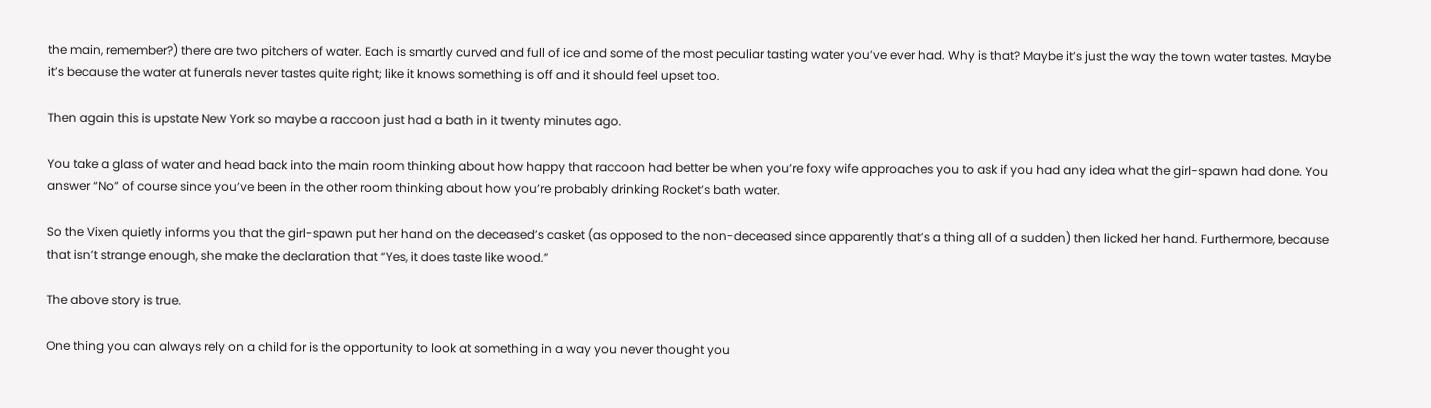the main, remember?) there are two pitchers of water. Each is smartly curved and full of ice and some of the most peculiar tasting water you’ve ever had. Why is that? Maybe it’s just the way the town water tastes. Maybe it’s because the water at funerals never tastes quite right; like it knows something is off and it should feel upset too.

Then again this is upstate New York so maybe a raccoon just had a bath in it twenty minutes ago.

You take a glass of water and head back into the main room thinking about how happy that raccoon had better be when you’re foxy wife approaches you to ask if you had any idea what the girl-spawn had done. You answer “No” of course since you’ve been in the other room thinking about how you’re probably drinking Rocket’s bath water.

So the Vixen quietly informs you that the girl-spawn put her hand on the deceased’s casket (as opposed to the non-deceased since apparently that’s a thing all of a sudden) then licked her hand. Furthermore, because that isn’t strange enough, she make the declaration that “Yes, it does taste like wood.”

The above story is true.

One thing you can always rely on a child for is the opportunity to look at something in a way you never thought you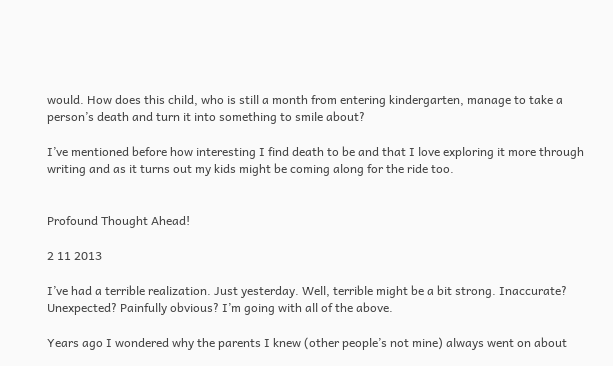would. How does this child, who is still a month from entering kindergarten, manage to take a person’s death and turn it into something to smile about?

I’ve mentioned before how interesting I find death to be and that I love exploring it more through writing and as it turns out my kids might be coming along for the ride too.


Profound Thought Ahead!

2 11 2013

I’ve had a terrible realization. Just yesterday. Well, terrible might be a bit strong. Inaccurate? Unexpected? Painfully obvious? I’m going with all of the above.

Years ago I wondered why the parents I knew (other people’s not mine) always went on about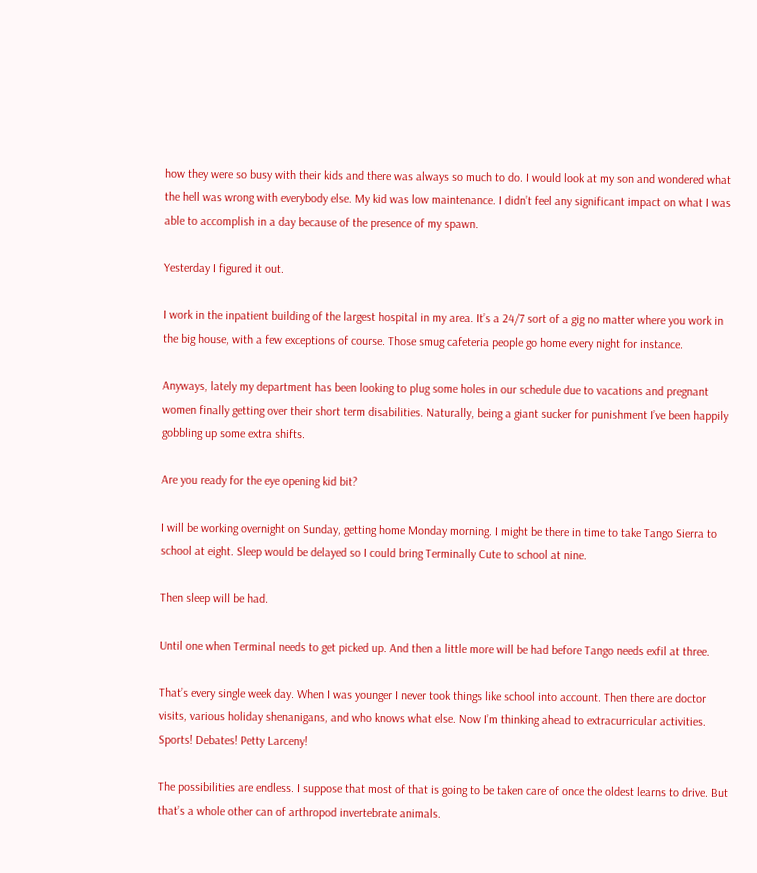how they were so busy with their kids and there was always so much to do. I would look at my son and wondered what the hell was wrong with everybody else. My kid was low maintenance. I didn’t feel any significant impact on what I was able to accomplish in a day because of the presence of my spawn.

Yesterday I figured it out.

I work in the inpatient building of the largest hospital in my area. It’s a 24/7 sort of a gig no matter where you work in the big house, with a few exceptions of course. Those smug cafeteria people go home every night for instance.

Anyways, lately my department has been looking to plug some holes in our schedule due to vacations and pregnant women finally getting over their short term disabilities. Naturally, being a giant sucker for punishment I’ve been happily gobbling up some extra shifts.

Are you ready for the eye opening kid bit?

I will be working overnight on Sunday, getting home Monday morning. I might be there in time to take Tango Sierra to school at eight. Sleep would be delayed so I could bring Terminally Cute to school at nine.

Then sleep will be had.

Until one when Terminal needs to get picked up. And then a little more will be had before Tango needs exfil at three.

That’s every single week day. When I was younger I never took things like school into account. Then there are doctor visits, various holiday shenanigans, and who knows what else. Now I’m thinking ahead to extracurricular activities. Sports! Debates! Petty Larceny!

The possibilities are endless. I suppose that most of that is going to be taken care of once the oldest learns to drive. But that’s a whole other can of arthropod invertebrate animals.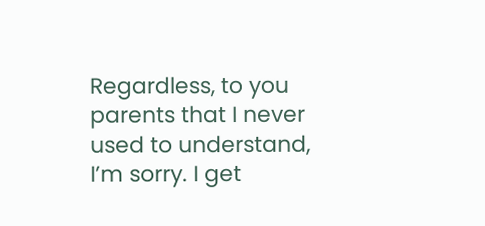Regardless, to you parents that I never used to understand, I’m sorry. I get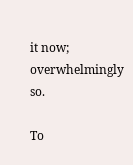it now; overwhelmingly so.

To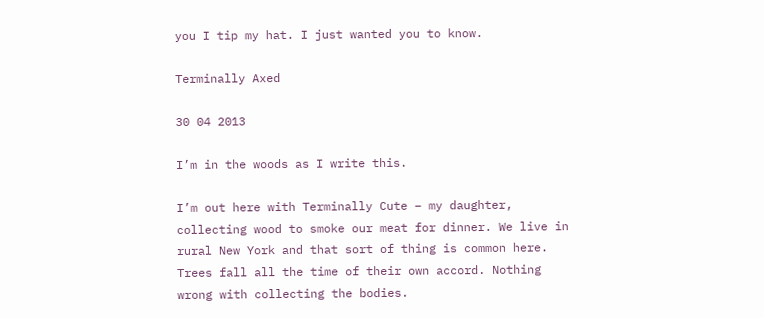you I tip my hat. I just wanted you to know.

Terminally Axed

30 04 2013

I’m in the woods as I write this.

I’m out here with Terminally Cute – my daughter, collecting wood to smoke our meat for dinner. We live in rural New York and that sort of thing is common here. Trees fall all the time of their own accord. Nothing wrong with collecting the bodies.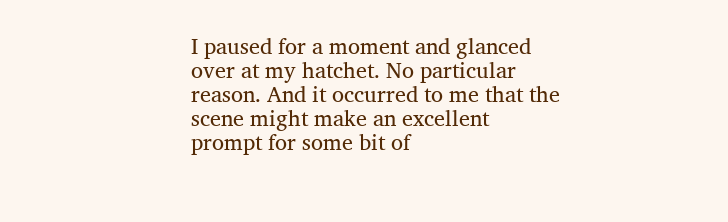I paused for a moment and glanced over at my hatchet. No particular reason. And it occurred to me that the scene might make an excellent prompt for some bit of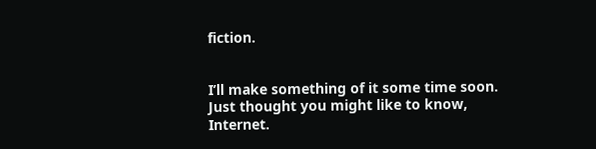fiction.


I’ll make something of it some time soon. Just thought you might like to know, Internet.